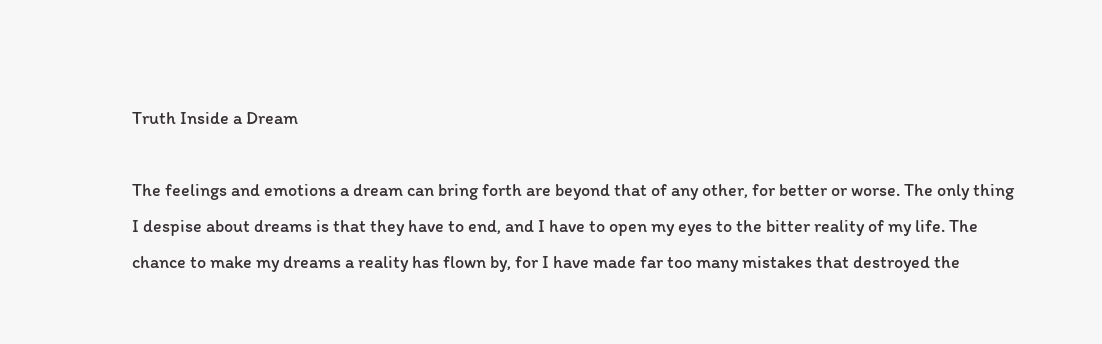Truth Inside a Dream

The feelings and emotions a dream can bring forth are beyond that of any other, for better or worse. The only thing I despise about dreams is that they have to end, and I have to open my eyes to the bitter reality of my life. The chance to make my dreams a reality has flown by, for I have made far too many mistakes that destroyed the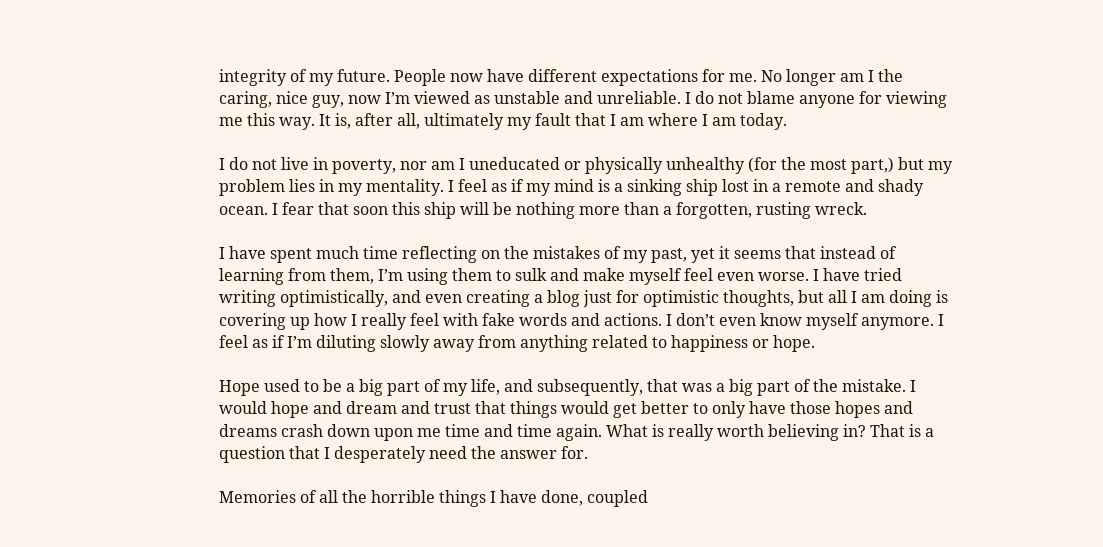integrity of my future. People now have different expectations for me. No longer am I the caring, nice guy, now I’m viewed as unstable and unreliable. I do not blame anyone for viewing me this way. It is, after all, ultimately my fault that I am where I am today.

I do not live in poverty, nor am I uneducated or physically unhealthy (for the most part,) but my problem lies in my mentality. I feel as if my mind is a sinking ship lost in a remote and shady ocean. I fear that soon this ship will be nothing more than a forgotten, rusting wreck.

I have spent much time reflecting on the mistakes of my past, yet it seems that instead of learning from them, I’m using them to sulk and make myself feel even worse. I have tried writing optimistically, and even creating a blog just for optimistic thoughts, but all I am doing is covering up how I really feel with fake words and actions. I don’t even know myself anymore. I feel as if I’m diluting slowly away from anything related to happiness or hope.

Hope used to be a big part of my life, and subsequently, that was a big part of the mistake. I would hope and dream and trust that things would get better to only have those hopes and dreams crash down upon me time and time again. What is really worth believing in? That is a question that I desperately need the answer for.

Memories of all the horrible things I have done, coupled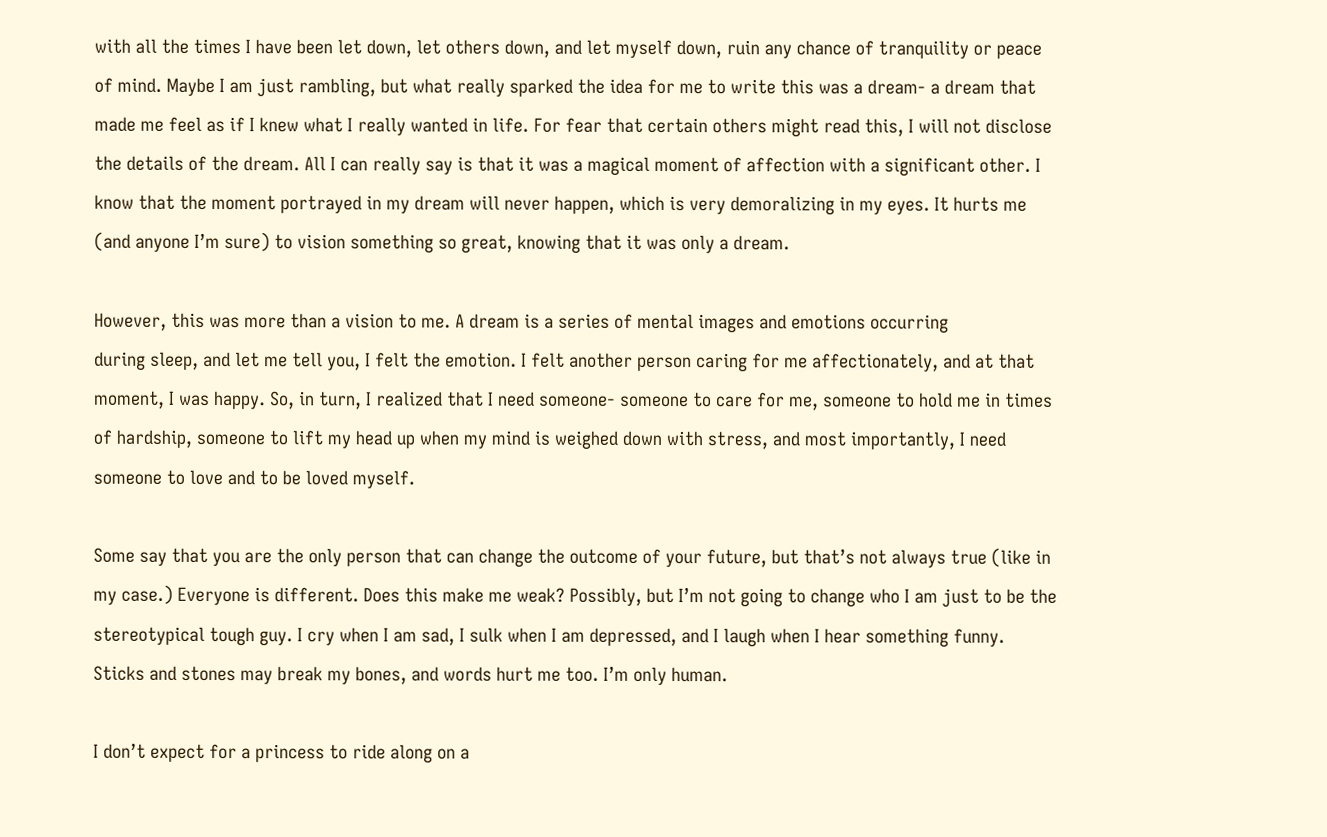with all the times I have been let down, let others down, and let myself down, ruin any chance of tranquility or peace of mind. Maybe I am just rambling, but what really sparked the idea for me to write this was a dream- a dream that made me feel as if I knew what I really wanted in life. For fear that certain others might read this, I will not disclose the details of the dream. All I can really say is that it was a magical moment of affection with a significant other. I know that the moment portrayed in my dream will never happen, which is very demoralizing in my eyes. It hurts me (and anyone I’m sure) to vision something so great, knowing that it was only a dream.

However, this was more than a vision to me. A dream is a series of mental images and emotions occurring
during sleep, and let me tell you, I felt the emotion. I felt another person caring for me affectionately, and at that moment, I was happy. So, in turn, I realized that I need someone- someone to care for me, someone to hold me in times of hardship, someone to lift my head up when my mind is weighed down with stress, and most importantly, I need someone to love and to be loved myself.

Some say that you are the only person that can change the outcome of your future, but that’s not always true (like in my case.) Everyone is different. Does this make me weak? Possibly, but I’m not going to change who I am just to be the stereotypical tough guy. I cry when I am sad, I sulk when I am depressed, and I laugh when I hear something funny. Sticks and stones may break my bones, and words hurt me too. I’m only human.

I don’t expect for a princess to ride along on a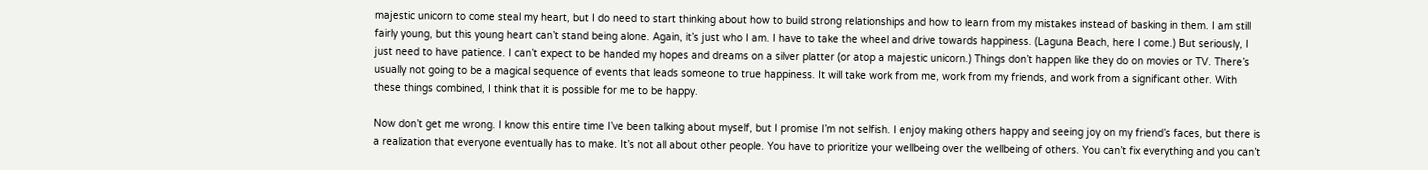majestic unicorn to come steal my heart, but I do need to start thinking about how to build strong relationships and how to learn from my mistakes instead of basking in them. I am still fairly young, but this young heart can’t stand being alone. Again, it’s just who I am. I have to take the wheel and drive towards happiness. (Laguna Beach, here I come.) But seriously, I just need to have patience. I can’t expect to be handed my hopes and dreams on a silver platter (or atop a majestic unicorn.) Things don’t happen like they do on movies or TV. There’s usually not going to be a magical sequence of events that leads someone to true happiness. It will take work from me, work from my friends, and work from a significant other. With these things combined, I think that it is possible for me to be happy.

Now don’t get me wrong. I know this entire time I’ve been talking about myself, but I promise I’m not selfish. I enjoy making others happy and seeing joy on my friend’s faces, but there is a realization that everyone eventually has to make. It’s not all about other people. You have to prioritize your wellbeing over the wellbeing of others. You can’t fix everything and you can’t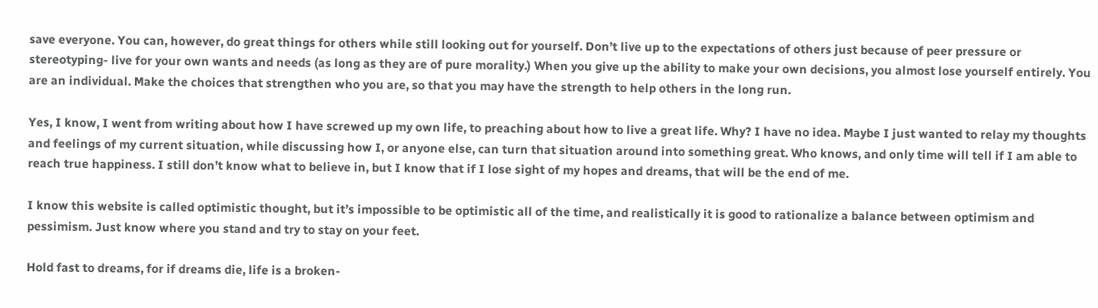save everyone. You can, however, do great things for others while still looking out for yourself. Don’t live up to the expectations of others just because of peer pressure or stereotyping- live for your own wants and needs (as long as they are of pure morality.) When you give up the ability to make your own decisions, you almost lose yourself entirely. You are an individual. Make the choices that strengthen who you are, so that you may have the strength to help others in the long run.

Yes, I know, I went from writing about how I have screwed up my own life, to preaching about how to live a great life. Why? I have no idea. Maybe I just wanted to relay my thoughts and feelings of my current situation, while discussing how I, or anyone else, can turn that situation around into something great. Who knows, and only time will tell if I am able to reach true happiness. I still don’t know what to believe in, but I know that if I lose sight of my hopes and dreams, that will be the end of me.

I know this website is called optimistic thought, but it’s impossible to be optimistic all of the time, and realistically it is good to rationalize a balance between optimism and pessimism. Just know where you stand and try to stay on your feet.

Hold fast to dreams, for if dreams die, life is a broken-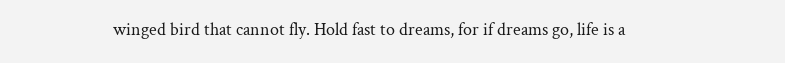winged bird that cannot fly. Hold fast to dreams, for if dreams go, life is a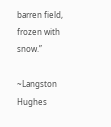barren field, frozen with snow.”

~Langston Hughes